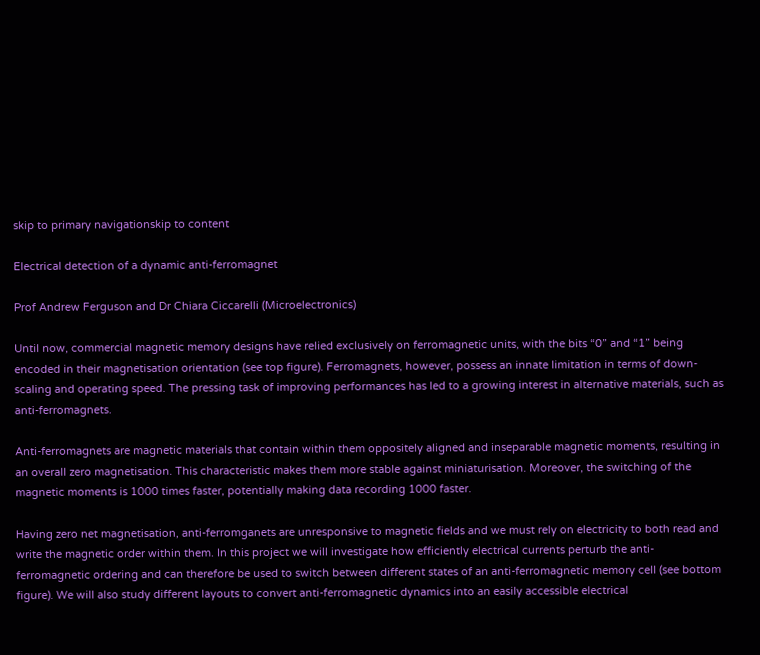skip to primary navigationskip to content

Electrical detection of a dynamic anti-ferromagnet

Prof Andrew Ferguson and Dr Chiara Ciccarelli (Microelectronics)

Until now, commercial magnetic memory designs have relied exclusively on ferromagnetic units, with the bits “0” and “1” being encoded in their magnetisation orientation (see top figure). Ferromagnets, however, possess an innate limitation in terms of down-scaling and operating speed. The pressing task of improving performances has led to a growing interest in alternative materials, such as anti-ferromagnets.

Anti-ferromagnets are magnetic materials that contain within them oppositely aligned and inseparable magnetic moments, resulting in an overall zero magnetisation. This characteristic makes them more stable against miniaturisation. Moreover, the switching of the magnetic moments is 1000 times faster, potentially making data recording 1000 faster.

Having zero net magnetisation, anti-ferromganets are unresponsive to magnetic fields and we must rely on electricity to both read and write the magnetic order within them. In this project we will investigate how efficiently electrical currents perturb the anti-ferromagnetic ordering and can therefore be used to switch between different states of an anti-ferromagnetic memory cell (see bottom figure). We will also study different layouts to convert anti-ferromagnetic dynamics into an easily accessible electrical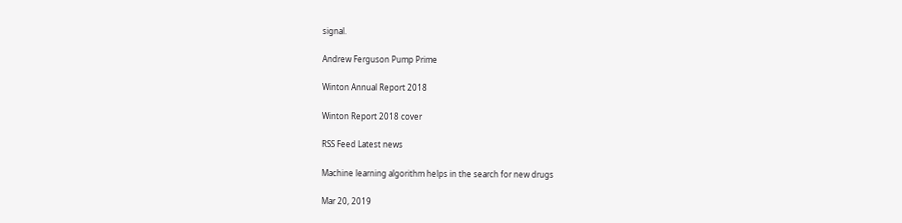signal.

Andrew Ferguson Pump Prime

Winton Annual Report 2018

Winton Report 2018 cover

RSS Feed Latest news

Machine learning algorithm helps in the search for new drugs

Mar 20, 2019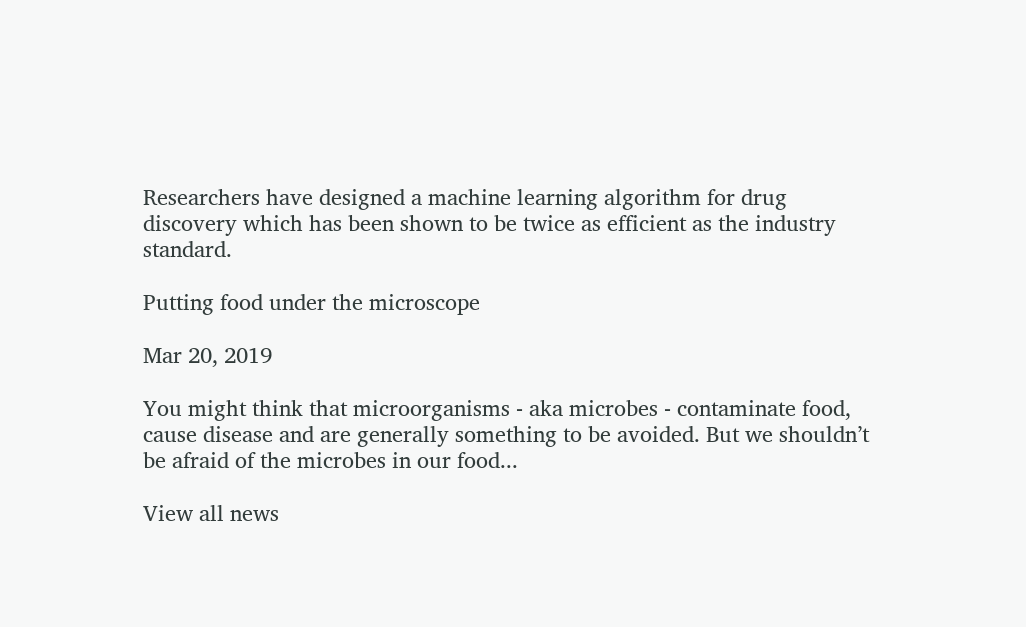Researchers have designed a machine learning algorithm for drug discovery which has been shown to be twice as efficient as the industry standard.

Putting food under the microscope

Mar 20, 2019

You might think that microorganisms - aka microbes - contaminate food, cause disease and are generally something to be avoided. But we shouldn’t be afraid of the microbes in our food...

View all news